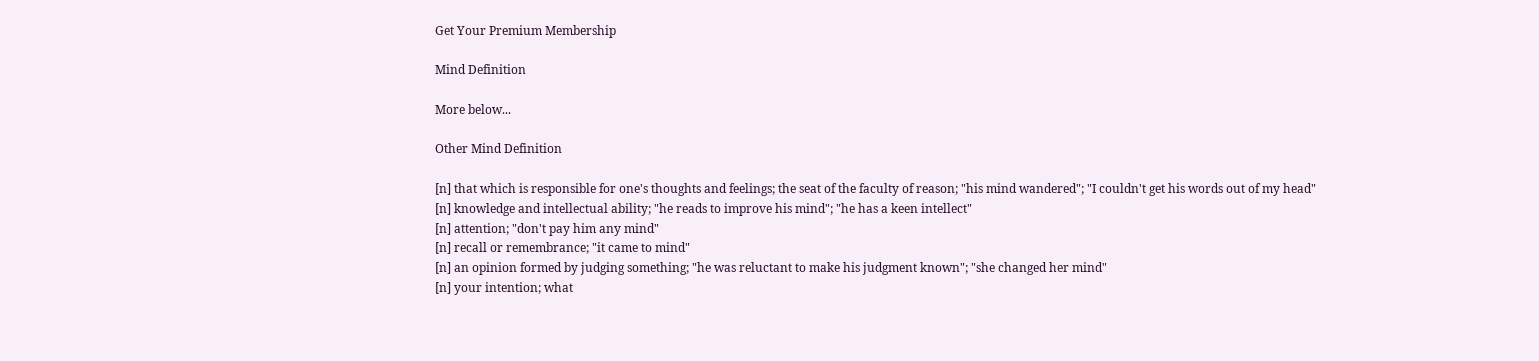Get Your Premium Membership

Mind Definition

More below...

Other Mind Definition

[n] that which is responsible for one's thoughts and feelings; the seat of the faculty of reason; "his mind wandered"; "I couldn't get his words out of my head"
[n] knowledge and intellectual ability; "he reads to improve his mind"; "he has a keen intellect"
[n] attention; "don't pay him any mind"
[n] recall or remembrance; "it came to mind"
[n] an opinion formed by judging something; "he was reluctant to make his judgment known"; "she changed her mind"
[n] your intention; what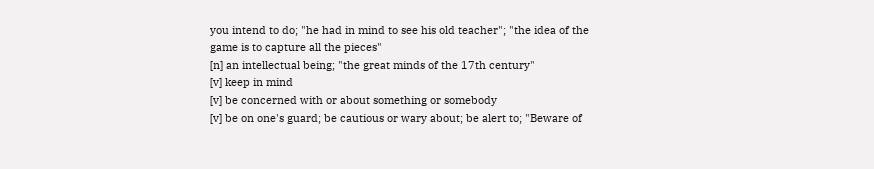you intend to do; "he had in mind to see his old teacher"; "the idea of the game is to capture all the pieces"
[n] an intellectual being; "the great minds of the 17th century"
[v] keep in mind
[v] be concerned with or about something or somebody
[v] be on one's guard; be cautious or wary about; be alert to; "Beware of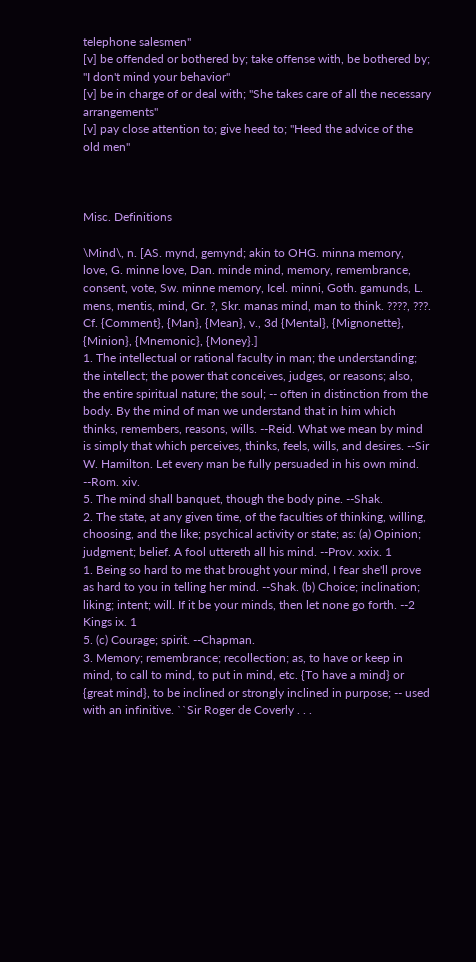telephone salesmen"
[v] be offended or bothered by; take offense with, be bothered by; "I don't mind your behavior"
[v] be in charge of or deal with; "She takes care of all the necessary arrangements"
[v] pay close attention to; give heed to; "Heed the advice of the old men"



Misc. Definitions

\Mind\, n. [AS. mynd, gemynd; akin to OHG. minna memory, love, G. minne love, Dan. minde mind, memory, remembrance, consent, vote, Sw. minne memory, Icel. minni, Goth. gamunds, L. mens, mentis, mind, Gr. ?, Skr. manas mind, man to think. ????, ???. Cf. {Comment}, {Man}, {Mean}, v., 3d {Mental}, {Mignonette}, {Minion}, {Mnemonic}, {Money}.]
1. The intellectual or rational faculty in man; the understanding; the intellect; the power that conceives, judges, or reasons; also, the entire spiritual nature; the soul; -- often in distinction from the body. By the mind of man we understand that in him which thinks, remembers, reasons, wills. --Reid. What we mean by mind is simply that which perceives, thinks, feels, wills, and desires. --Sir W. Hamilton. Let every man be fully persuaded in his own mind. --Rom. xiv.
5. The mind shall banquet, though the body pine. --Shak.
2. The state, at any given time, of the faculties of thinking, willing, choosing, and the like; psychical activity or state; as: (a) Opinion; judgment; belief. A fool uttereth all his mind. --Prov. xxix. 1
1. Being so hard to me that brought your mind, I fear she'll prove as hard to you in telling her mind. --Shak. (b) Choice; inclination; liking; intent; will. If it be your minds, then let none go forth. --2 Kings ix. 1
5. (c) Courage; spirit. --Chapman.
3. Memory; remembrance; recollection; as, to have or keep in mind, to call to mind, to put in mind, etc. {To have a mind} or {great mind}, to be inclined or strongly inclined in purpose; -- used with an infinitive. ``Sir Roger de Coverly . . .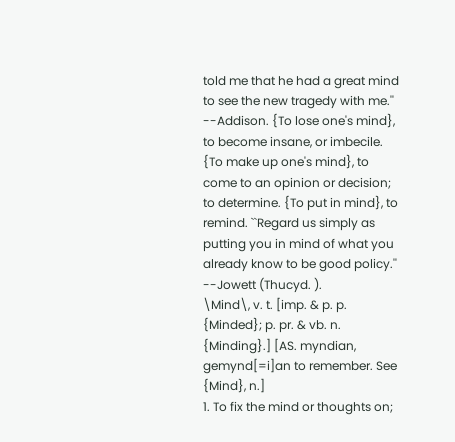told me that he had a great mind to see the new tragedy with me.'' --Addison. {To lose one's mind}, to become insane, or imbecile. {To make up one's mind}, to come to an opinion or decision; to determine. {To put in mind}, to remind. ``Regard us simply as putting you in mind of what you already know to be good policy.'' --Jowett (Thucyd. ).
\Mind\, v. t. [imp. & p. p. {Minded}; p. pr. & vb. n. {Minding}.] [AS. myndian, gemynd[=i]an to remember. See {Mind}, n.]
1. To fix the mind or thoughts on;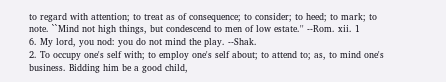to regard with attention; to treat as of consequence; to consider; to heed; to mark; to note. ``Mind not high things, but condescend to men of low estate.'' --Rom. xii. 1
6. My lord, you nod: you do not mind the play. --Shak.
2. To occupy one's self with; to employ one's self about; to attend to; as, to mind one's business. Bidding him be a good child,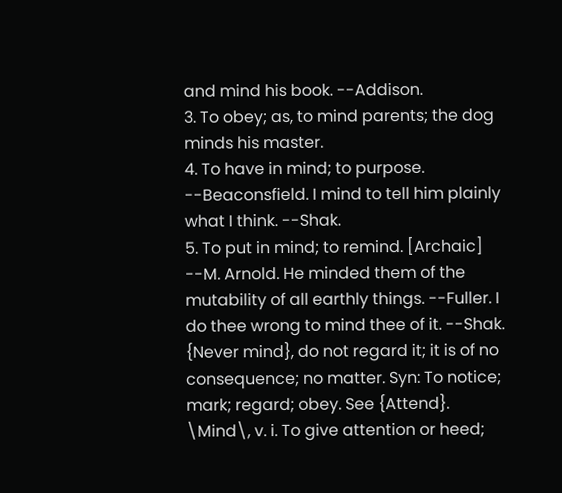and mind his book. --Addison.
3. To obey; as, to mind parents; the dog minds his master.
4. To have in mind; to purpose. --Beaconsfield. I mind to tell him plainly what I think. --Shak.
5. To put in mind; to remind. [Archaic] --M. Arnold. He minded them of the mutability of all earthly things. --Fuller. I do thee wrong to mind thee of it. --Shak. {Never mind}, do not regard it; it is of no consequence; no matter. Syn: To notice; mark; regard; obey. See {Attend}.
\Mind\, v. i. To give attention or heed;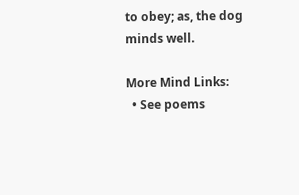to obey; as, the dog minds well.

More Mind Links:
  • See poems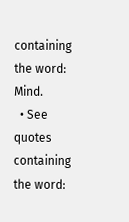containing the word: Mind.
  • See quotes containing the word: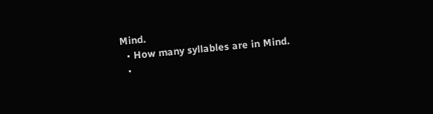Mind.
  • How many syllables are in Mind.
  •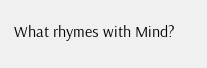What rhymes with Mind?